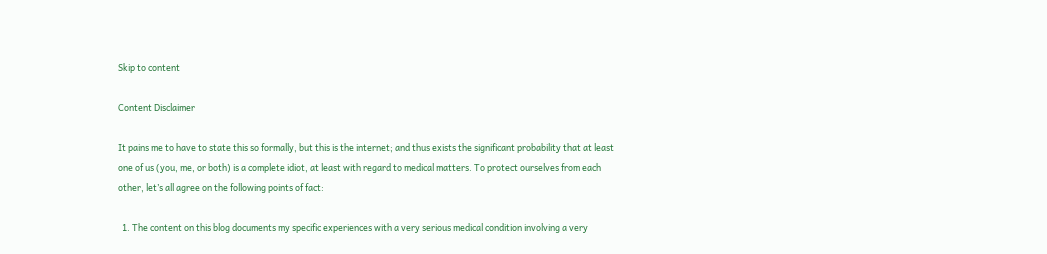Skip to content

Content Disclaimer

It pains me to have to state this so formally, but this is the internet; and thus exists the significant probability that at least one of us (you, me, or both) is a complete idiot, at least with regard to medical matters. To protect ourselves from each other, let’s all agree on the following points of fact:

  1. The content on this blog documents my specific experiences with a very serious medical condition involving a very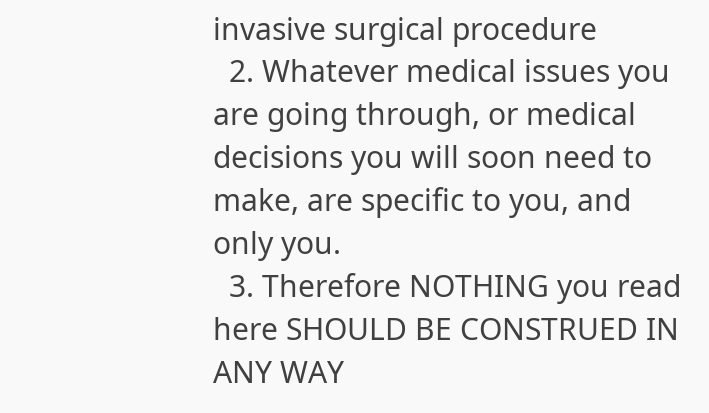invasive surgical procedure
  2. Whatever medical issues you are going through, or medical decisions you will soon need to make, are specific to you, and only you.
  3. Therefore NOTHING you read here SHOULD BE CONSTRUED IN ANY WAY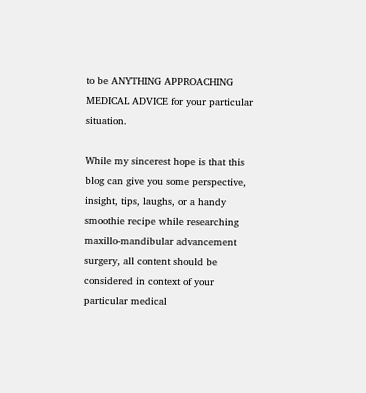to be ANYTHING APPROACHING MEDICAL ADVICE for your particular situation.

While my sincerest hope is that this blog can give you some perspective, insight, tips, laughs, or a handy smoothie recipe while researching maxillo-mandibular advancement surgery, all content should be considered in context of your particular medical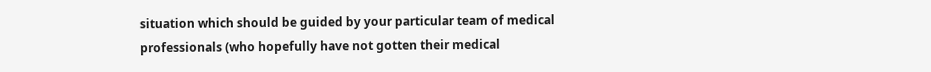situation which should be guided by your particular team of medical professionals (who hopefully have not gotten their medical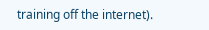training off the internet).